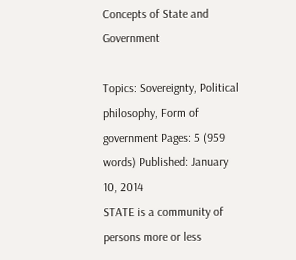Concepts of State and Government

Topics: Sovereignty, Political philosophy, Form of government Pages: 5 (959 words) Published: January 10, 2014
STATE is a community of persons more or less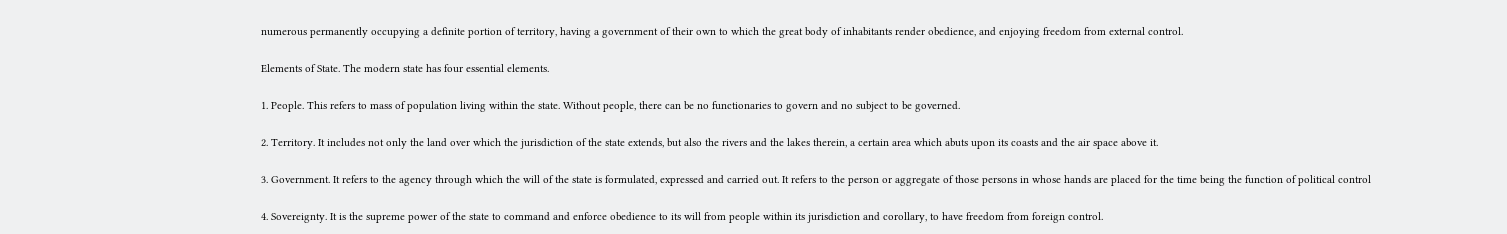numerous permanently occupying a definite portion of territory, having a government of their own to which the great body of inhabitants render obedience, and enjoying freedom from external control.

Elements of State. The modern state has four essential elements.

1. People. This refers to mass of population living within the state. Without people, there can be no functionaries to govern and no subject to be governed.

2. Territory. It includes not only the land over which the jurisdiction of the state extends, but also the rivers and the lakes therein, a certain area which abuts upon its coasts and the air space above it.

3. Government. It refers to the agency through which the will of the state is formulated, expressed and carried out. It refers to the person or aggregate of those persons in whose hands are placed for the time being the function of political control

4. Sovereignty. It is the supreme power of the state to command and enforce obedience to its will from people within its jurisdiction and corollary, to have freedom from foreign control.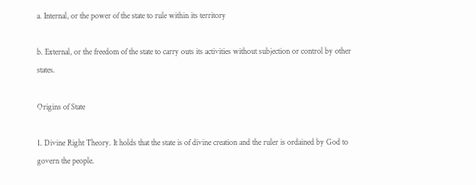a. Internal, or the power of the state to rule within its territory

b. External, or the freedom of the state to carry outs its activities without subjection or control by other states.

Origins of State

1. Divine Right Theory. It holds that the state is of divine creation and the ruler is ordained by God to govern the people.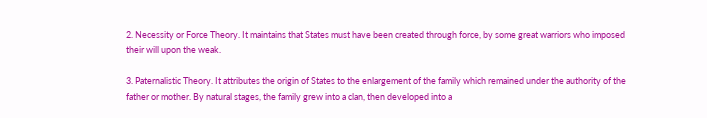2. Necessity or Force Theory. It maintains that States must have been created through force, by some great warriors who imposed their will upon the weak.

3. Paternalistic Theory. It attributes the origin of States to the enlargement of the family which remained under the authority of the father or mother. By natural stages, the family grew into a clan, then developed into a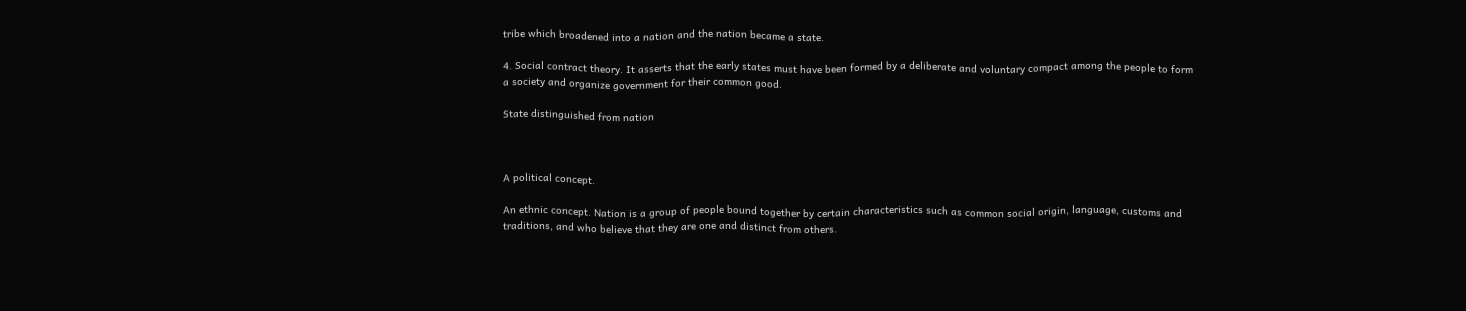tribe which broadened into a nation and the nation became a state.

4. Social contract theory. It asserts that the early states must have been formed by a deliberate and voluntary compact among the people to form a society and organize government for their common good.

State distinguished from nation



A political concept.

An ethnic concept. Nation is a group of people bound together by certain characteristics such as common social origin, language, customs and traditions, and who believe that they are one and distinct from others.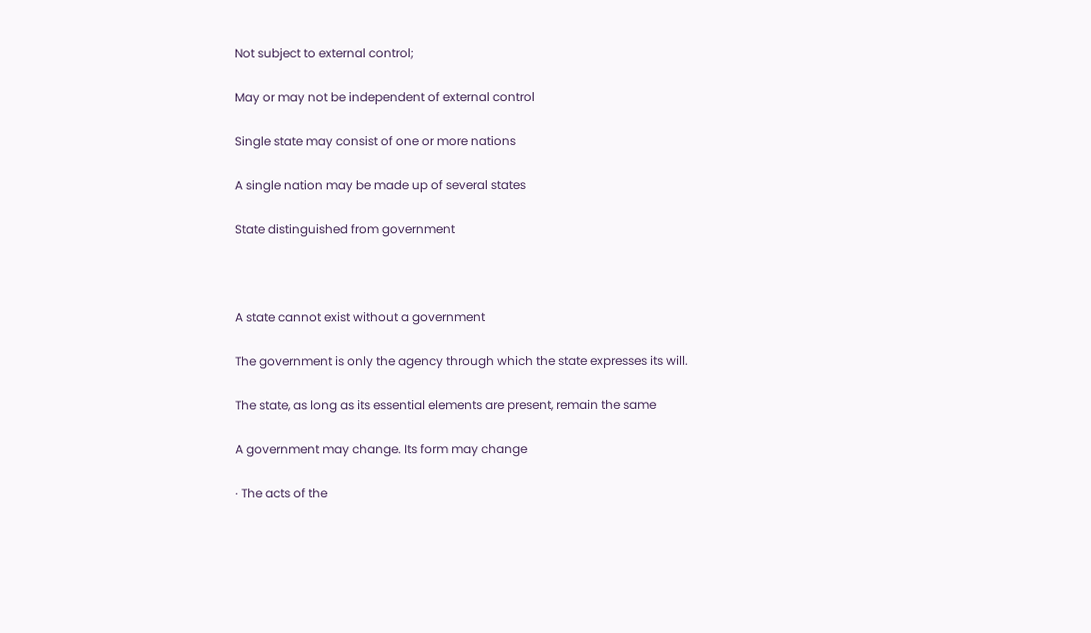Not subject to external control;

May or may not be independent of external control

Single state may consist of one or more nations

A single nation may be made up of several states

State distinguished from government



A state cannot exist without a government

The government is only the agency through which the state expresses its will.

The state, as long as its essential elements are present, remain the same

A government may change. Its form may change

· The acts of the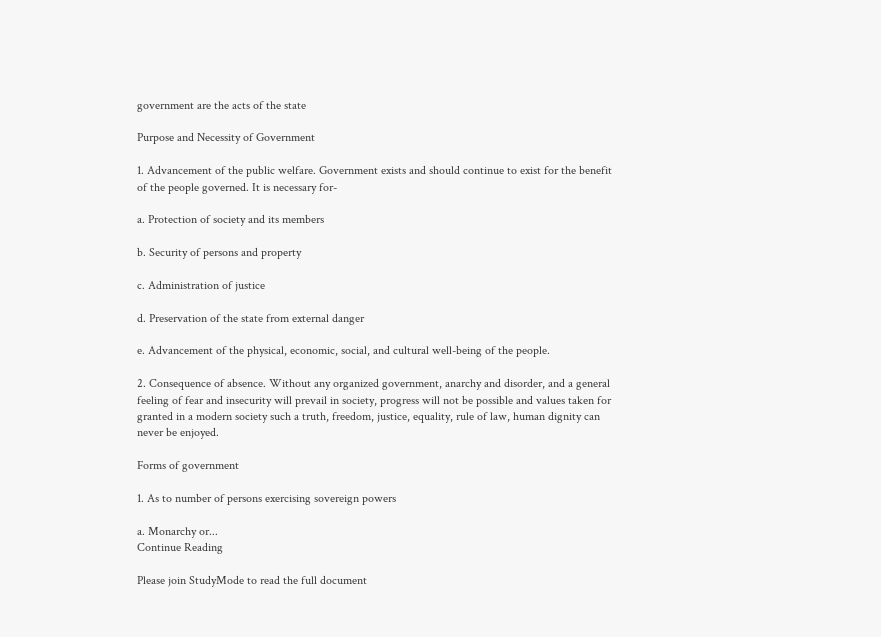government are the acts of the state

Purpose and Necessity of Government

1. Advancement of the public welfare. Government exists and should continue to exist for the benefit of the people governed. It is necessary for-

a. Protection of society and its members

b. Security of persons and property

c. Administration of justice

d. Preservation of the state from external danger

e. Advancement of the physical, economic, social, and cultural well-being of the people.

2. Consequence of absence. Without any organized government, anarchy and disorder, and a general feeling of fear and insecurity will prevail in society, progress will not be possible and values taken for granted in a modern society such a truth, freedom, justice, equality, rule of law, human dignity can never be enjoyed.

Forms of government

1. As to number of persons exercising sovereign powers

a. Monarchy or...
Continue Reading

Please join StudyMode to read the full document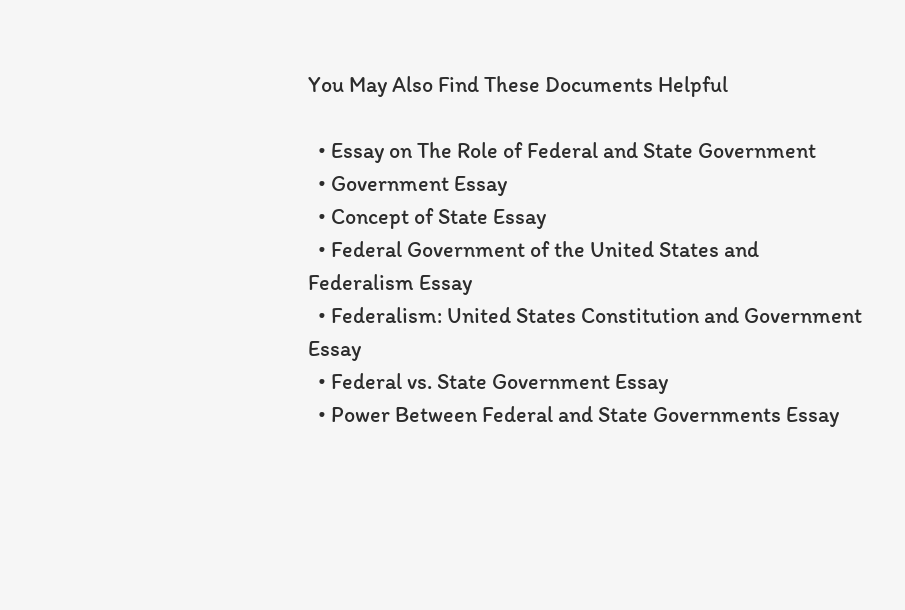You May Also Find These Documents Helpful

  • Essay on The Role of Federal and State Government
  • Government Essay
  • Concept of State Essay
  • Federal Government of the United States and Federalism Essay
  • Federalism: United States Constitution and Government Essay
  • Federal vs. State Government Essay
  • Power Between Federal and State Governments Essay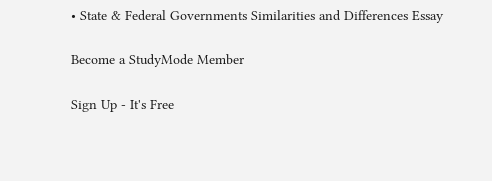• State & Federal Governments Similarities and Differences Essay

Become a StudyMode Member

Sign Up - It's Free